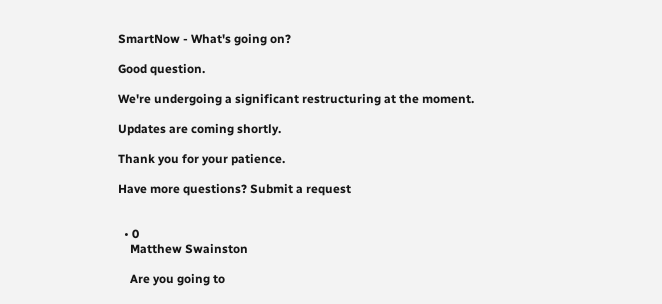SmartNow - What's going on?

Good question.

We're undergoing a significant restructuring at the moment.

Updates are coming shortly.

Thank you for your patience.

Have more questions? Submit a request


  • 0
    Matthew Swainston

    Are you going to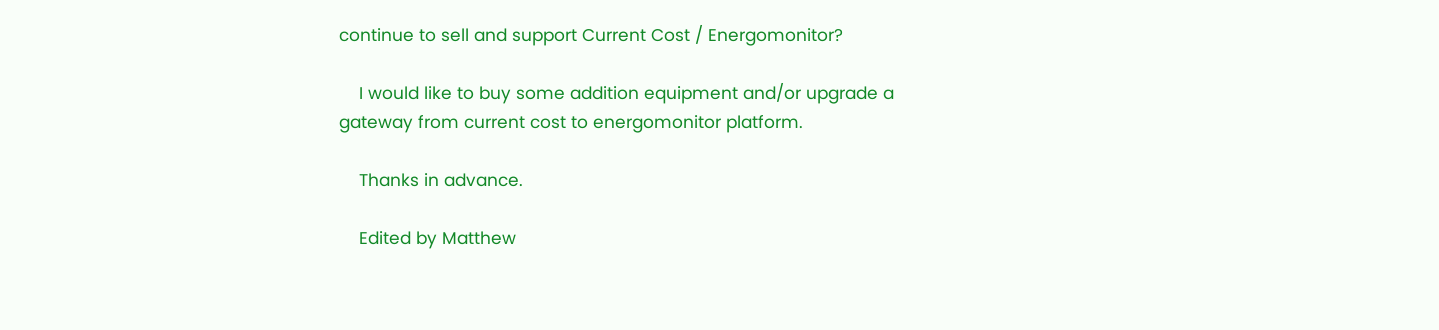continue to sell and support Current Cost / Energomonitor?

    I would like to buy some addition equipment and/or upgrade a gateway from current cost to energomonitor platform.

    Thanks in advance.

    Edited by Matthew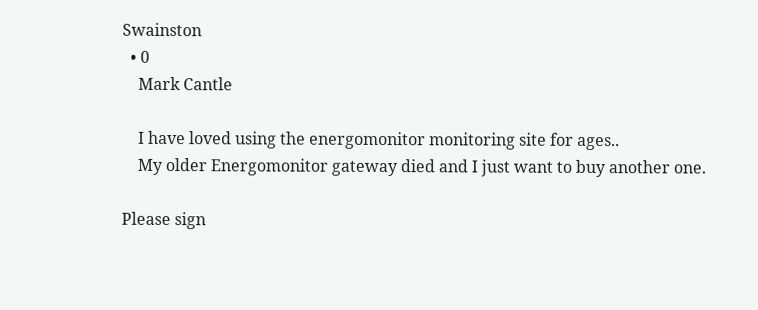Swainston
  • 0
    Mark Cantle

    I have loved using the energomonitor monitoring site for ages..
    My older Energomonitor gateway died and I just want to buy another one.

Please sign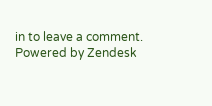in to leave a comment.
Powered by Zendesk